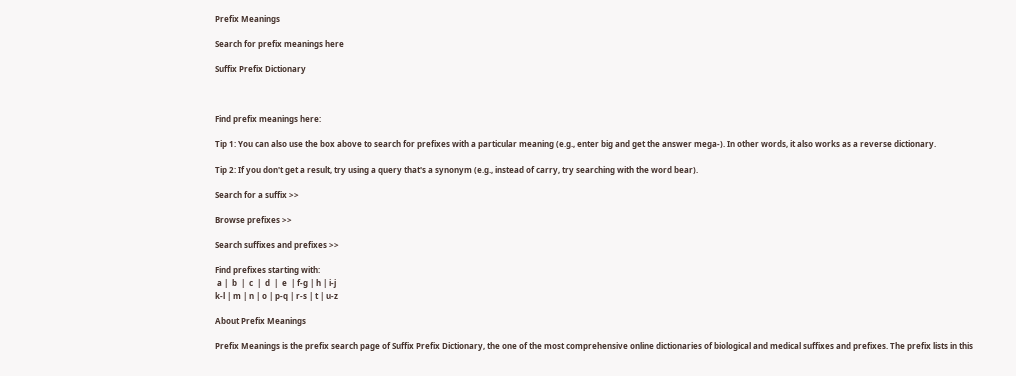Prefix Meanings

Search for prefix meanings here

Suffix Prefix Dictionary



Find prefix meanings here:

Tip 1: You can also use the box above to search for prefixes with a particular meaning (e.g., enter big and get the answer mega-). In other words, it also works as a reverse dictionary.

Tip 2: If you don't get a result, try using a query that's a synonym (e.g., instead of carry, try searching with the word bear).

Search for a suffix >>

Browse prefixes >>

Search suffixes and prefixes >>

Find prefixes starting with:
 a |  b  |  c  |  d  |  e  | f-g | h | i-j
k-l | m | n | o | p-q | r-s | t | u-z

About Prefix Meanings

Prefix Meanings is the prefix search page of Suffix Prefix Dictionary, the one of the most comprehensive online dictionaries of biological and medical suffixes and prefixes. The prefix lists in this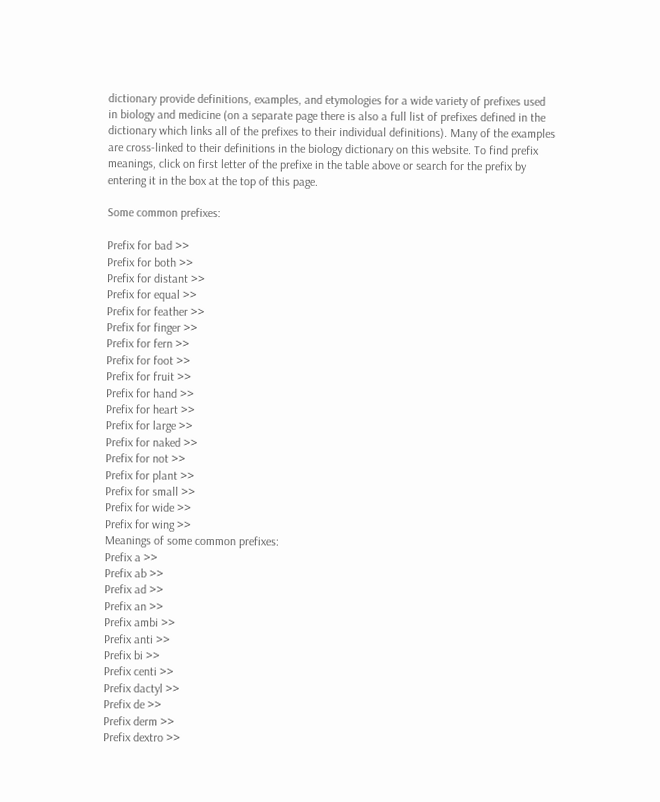dictionary provide definitions, examples, and etymologies for a wide variety of prefixes used in biology and medicine (on a separate page there is also a full list of prefixes defined in the dictionary which links all of the prefixes to their individual definitions). Many of the examples are cross-linked to their definitions in the biology dictionary on this website. To find prefix meanings, click on first letter of the prefixe in the table above or search for the prefix by entering it in the box at the top of this page.

Some common prefixes:

Prefix for bad >>
Prefix for both >>
Prefix for distant >>
Prefix for equal >>
Prefix for feather >>
Prefix for finger >>
Prefix for fern >>
Prefix for foot >>
Prefix for fruit >>
Prefix for hand >>
Prefix for heart >>
Prefix for large >>
Prefix for naked >>
Prefix for not >>
Prefix for plant >>
Prefix for small >>
Prefix for wide >>
Prefix for wing >>
Meanings of some common prefixes:
Prefix a >>
Prefix ab >>
Prefix ad >>
Prefix an >>
Prefix ambi >>
Prefix anti >>
Prefix bi >>
Prefix centi >>
Prefix dactyl >>
Prefix de >>
Prefix derm >>
Prefix dextro >>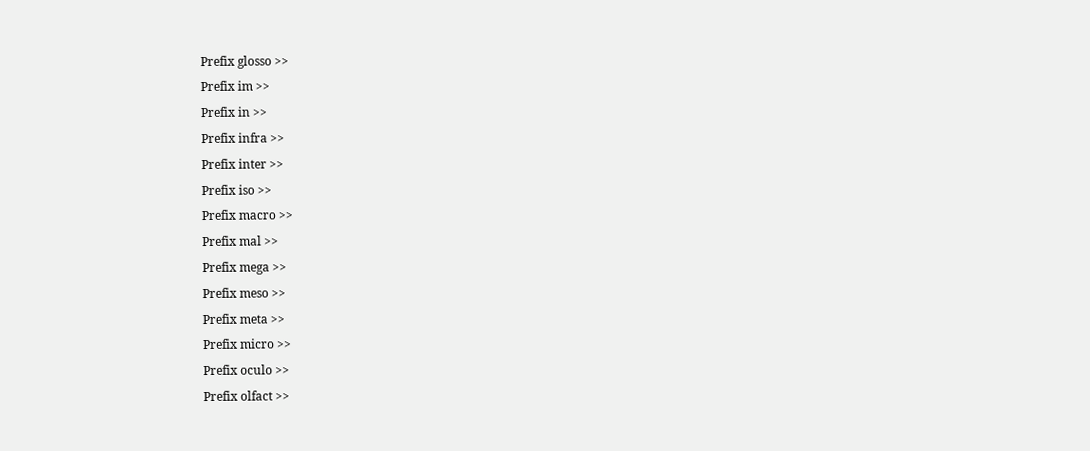Prefix glosso >>
Prefix im >>
Prefix in >>
Prefix infra >>
Prefix inter >>
Prefix iso >>
Prefix macro >>
Prefix mal >>
Prefix mega >>
Prefix meso >>
Prefix meta >>
Prefix micro >>
Prefix oculo >>
Prefix olfact >>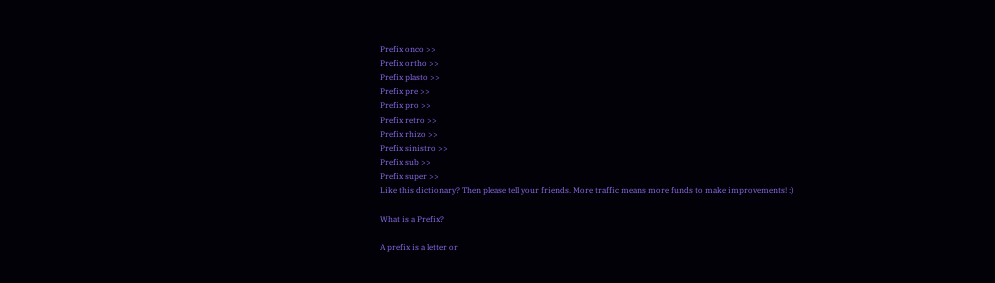Prefix onco >>
Prefix ortho >>
Prefix plasto >>
Prefix pre >>
Prefix pro >>
Prefix retro >>
Prefix rhizo >>
Prefix sinistro >>
Prefix sub >>
Prefix super >>
Like this dictionary? Then please tell your friends. More traffic means more funds to make improvements! :)

What is a Prefix?

A prefix is a letter or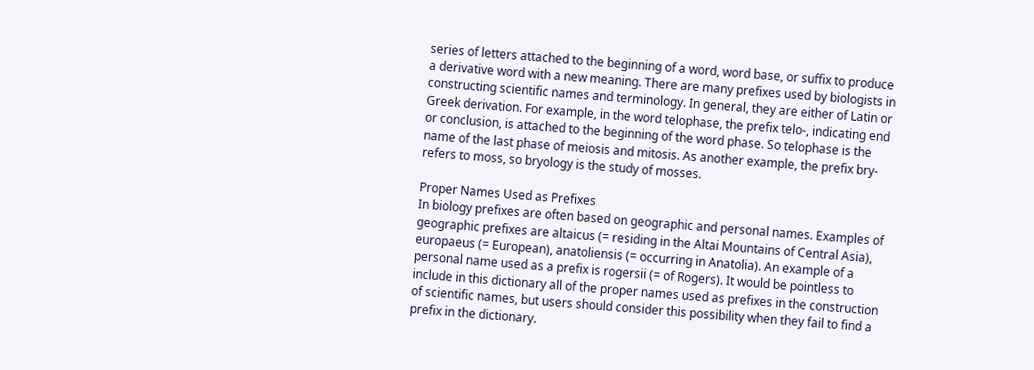series of letters attached to the beginning of a word, word base, or suffix to produce a derivative word with a new meaning. There are many prefixes used by biologists in constructing scientific names and terminology. In general, they are either of Latin or Greek derivation. For example, in the word telophase, the prefix telo-, indicating end or conclusion, is attached to the beginning of the word phase. So telophase is the name of the last phase of meiosis and mitosis. As another example, the prefix bry- refers to moss, so bryology is the study of mosses.

Proper Names Used as Prefixes
In biology prefixes are often based on geographic and personal names. Examples of geographic prefixes are altaicus (= residing in the Altai Mountains of Central Asia), europaeus (= European), anatoliensis (= occurring in Anatolia). An example of a personal name used as a prefix is rogersii (= of Rogers). It would be pointless to include in this dictionary all of the proper names used as prefixes in the construction of scientific names, but users should consider this possibility when they fail to find a prefix in the dictionary.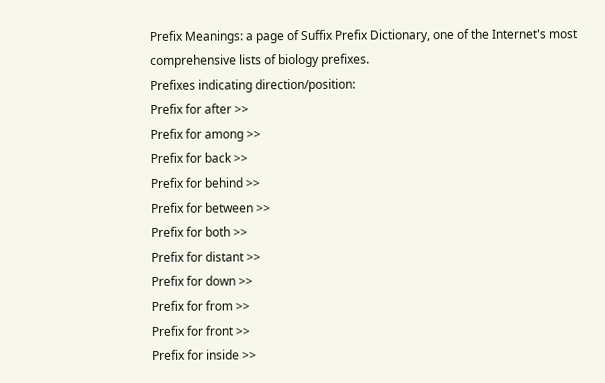Prefix Meanings: a page of Suffix Prefix Dictionary, one of the Internet's most comprehensive lists of biology prefixes.
Prefixes indicating direction/position:
Prefix for after >>
Prefix for among >>
Prefix for back >>
Prefix for behind >>
Prefix for between >>
Prefix for both >>
Prefix for distant >>
Prefix for down >>
Prefix for from >>
Prefix for front >>
Prefix for inside >>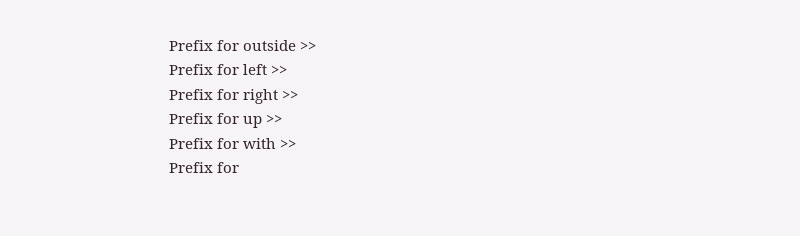Prefix for outside >>
Prefix for left >>
Prefix for right >>
Prefix for up >>
Prefix for with >>
Prefix for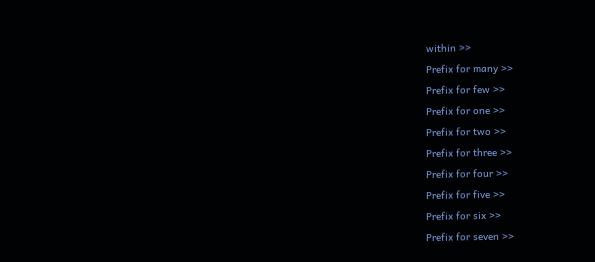within >>
Prefix for many >>
Prefix for few >>
Prefix for one >>
Prefix for two >>
Prefix for three >>
Prefix for four >>
Prefix for five >>
Prefix for six >>
Prefix for seven >>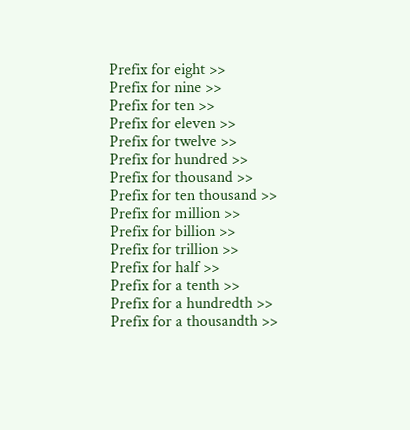Prefix for eight >>
Prefix for nine >>
Prefix for ten >>
Prefix for eleven >>
Prefix for twelve >>
Prefix for hundred >>
Prefix for thousand >>
Prefix for ten thousand >>
Prefix for million >>
Prefix for billion >>
Prefix for trillion >>
Prefix for half >>
Prefix for a tenth >>
Prefix for a hundredth >>
Prefix for a thousandth >>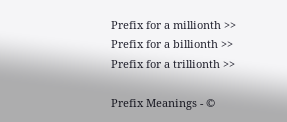Prefix for a millionth >>
Prefix for a billionth >>
Prefix for a trillionth >>

Prefix Meanings - ©